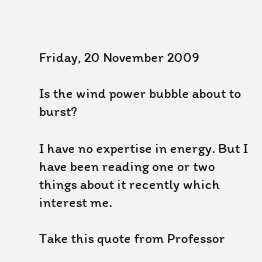Friday, 20 November 2009

Is the wind power bubble about to burst?

I have no expertise in energy. But I have been reading one or two things about it recently which interest me.

Take this quote from Professor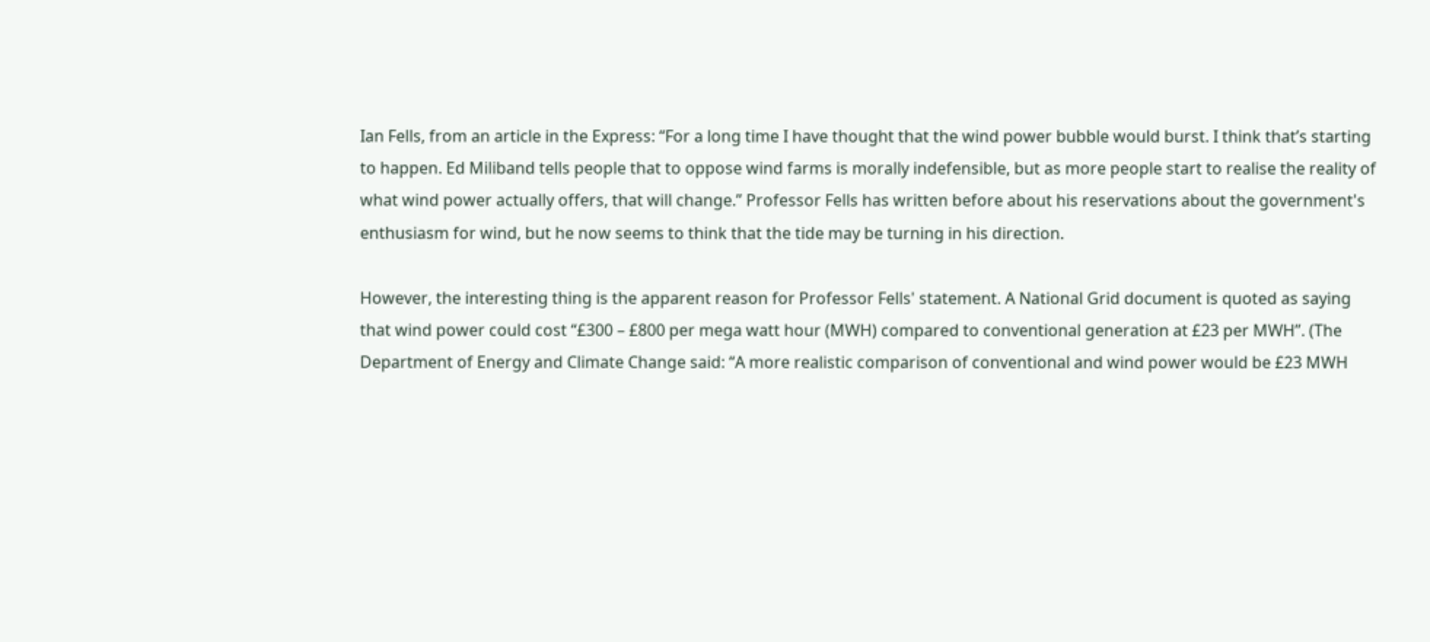Ian Fells, from an article in the Express: “For a long time I have thought that the wind power bubble would burst. I think that’s starting to happen. Ed Miliband tells people that to oppose wind farms is morally indefensible, but as more people start to realise the reality of what wind power actually offers, that will change.” Professor Fells has written before about his reservations about the government's enthusiasm for wind, but he now seems to think that the tide may be turning in his direction.

However, the interesting thing is the apparent reason for Professor Fells' statement. A National Grid document is quoted as saying that wind power could cost “£300 – £800 per mega watt hour (MWH) compared to conventional generation at £23 per MWH”. (The Department of Energy and Climate Change said: “A more realistic comparison of conventional and wind power would be £23 MWH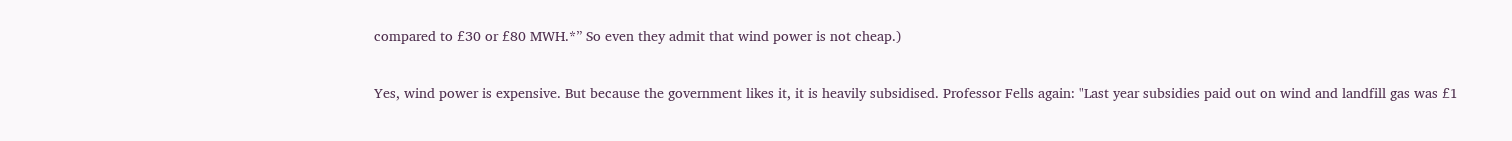compared to £30 or £80 MWH.*” So even they admit that wind power is not cheap.)

Yes, wind power is expensive. But because the government likes it, it is heavily subsidised. Professor Fells again: "Last year subsidies paid out on wind and landfill gas was £1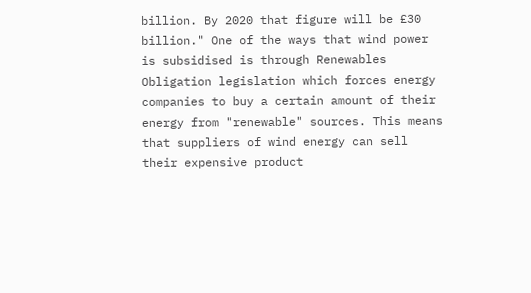billion. By 2020 that figure will be £30 billion." One of the ways that wind power is subsidised is through Renewables Obligation legislation which forces energy companies to buy a certain amount of their energy from "renewable" sources. This means that suppliers of wind energy can sell their expensive product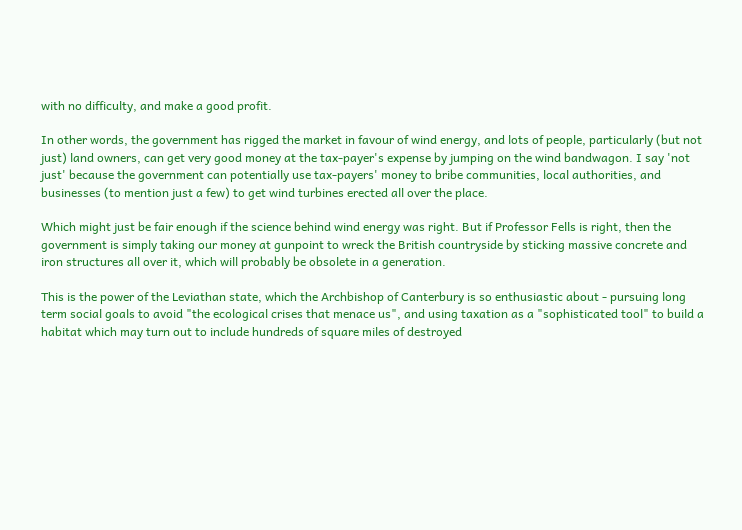with no difficulty, and make a good profit.

In other words, the government has rigged the market in favour of wind energy, and lots of people, particularly (but not just) land owners, can get very good money at the tax-payer's expense by jumping on the wind bandwagon. I say 'not just' because the government can potentially use tax-payers' money to bribe communities, local authorities, and businesses (to mention just a few) to get wind turbines erected all over the place.

Which might just be fair enough if the science behind wind energy was right. But if Professor Fells is right, then the government is simply taking our money at gunpoint to wreck the British countryside by sticking massive concrete and iron structures all over it, which will probably be obsolete in a generation.

This is the power of the Leviathan state, which the Archbishop of Canterbury is so enthusiastic about - pursuing long term social goals to avoid "the ecological crises that menace us", and using taxation as a "sophisticated tool" to build a habitat which may turn out to include hundreds of square miles of destroyed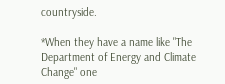countryside.

*When they have a name like "The Department of Energy and Climate Change" one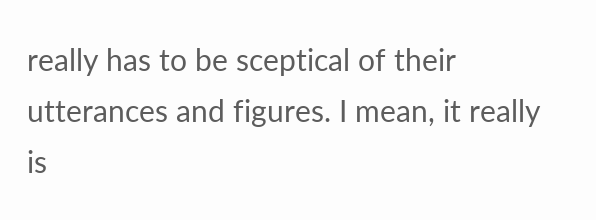really has to be sceptical of their utterances and figures. I mean, it really is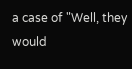a case of "Well, they would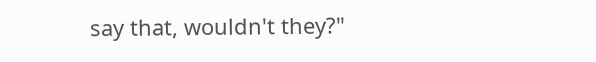say that, wouldn't they?"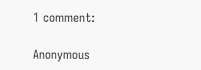1 comment:

Anonymous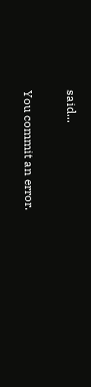said...

You commit an error.